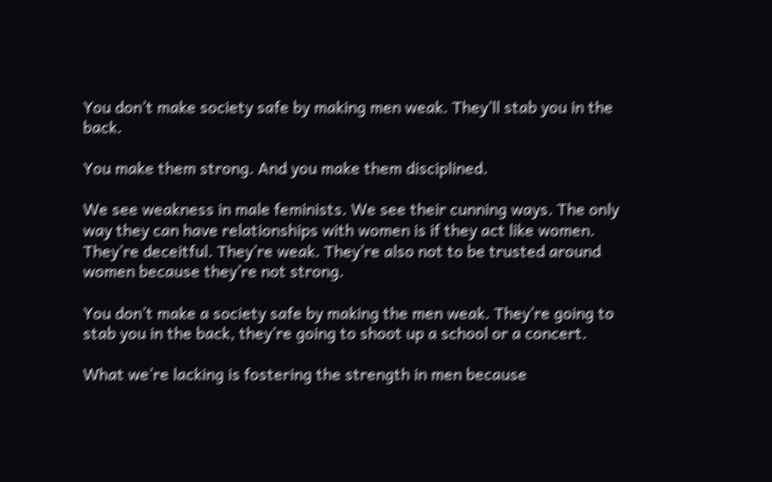You don’t make society safe by making men weak. They’ll stab you in the back.

You make them strong. And you make them disciplined.

We see weakness in male feminists. We see their cunning ways. The only way they can have relationships with women is if they act like women. They’re deceitful. They’re weak. They’re also not to be trusted around women because they’re not strong.

You don’t make a society safe by making the men weak. They’re going to stab you in the back, they’re going to shoot up a school or a concert.

What we’re lacking is fostering the strength in men because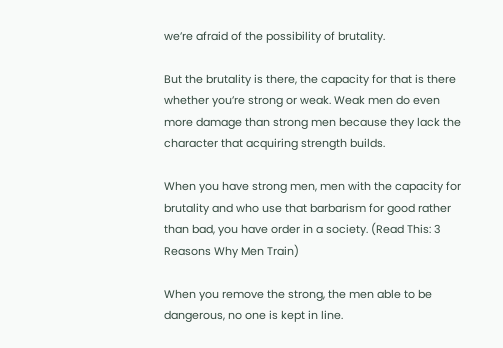we’re afraid of the possibility of brutality.

But the brutality is there, the capacity for that is there whether you’re strong or weak. Weak men do even more damage than strong men because they lack the character that acquiring strength builds.

When you have strong men, men with the capacity for brutality and who use that barbarism for good rather than bad, you have order in a society. (Read This: 3 Reasons Why Men Train)

When you remove the strong, the men able to be dangerous, no one is kept in line.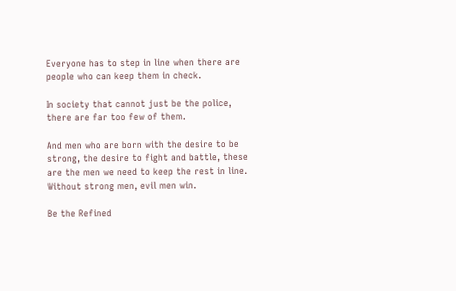Everyone has to step in line when there are people who can keep them in check.

In society that cannot just be the police, there are far too few of them.

And men who are born with the desire to be strong, the desire to fight and battle, these are the men we need to keep the rest in line. Without strong men, evil men win.

Be the Refined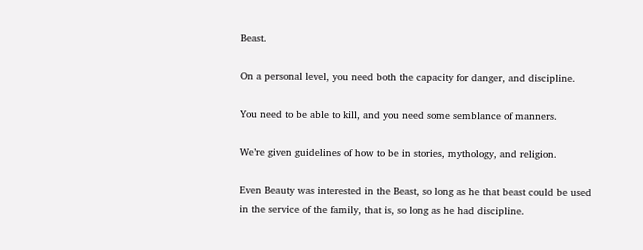Beast.

On a personal level, you need both the capacity for danger, and discipline.

You need to be able to kill, and you need some semblance of manners.

We’re given guidelines of how to be in stories, mythology, and religion.

Even Beauty was interested in the Beast, so long as he that beast could be used in the service of the family, that is, so long as he had discipline.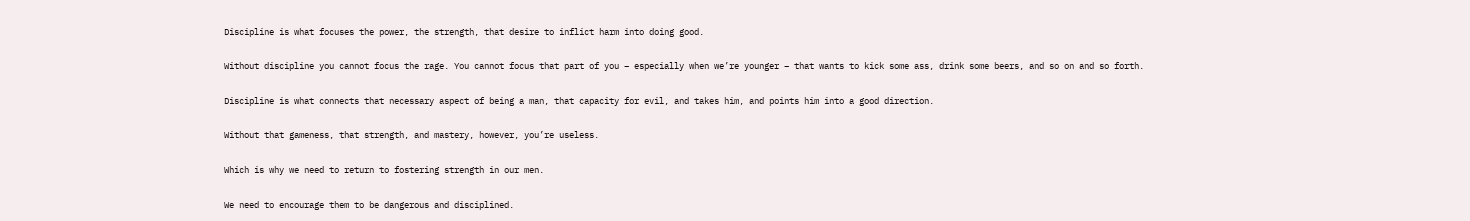Discipline is what focuses the power, the strength, that desire to inflict harm into doing good.

Without discipline you cannot focus the rage. You cannot focus that part of you – especially when we’re younger – that wants to kick some ass, drink some beers, and so on and so forth.

Discipline is what connects that necessary aspect of being a man, that capacity for evil, and takes him, and points him into a good direction.

Without that gameness, that strength, and mastery, however, you’re useless.

Which is why we need to return to fostering strength in our men.

We need to encourage them to be dangerous and disciplined.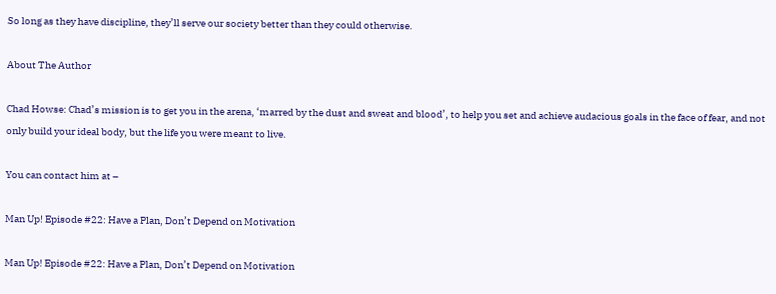So long as they have discipline, they’ll serve our society better than they could otherwise.

About The Author

Chad Howse: Chad’s mission is to get you in the arena, ‘marred by the dust and sweat and blood’, to help you set and achieve audacious goals in the face of fear, and not only build your ideal body, but the life you were meant to live.

You can contact him at –

Man Up! Episode #22: Have a Plan, Don’t Depend on Motivation

Man Up! Episode #22: Have a Plan, Don’t Depend on Motivation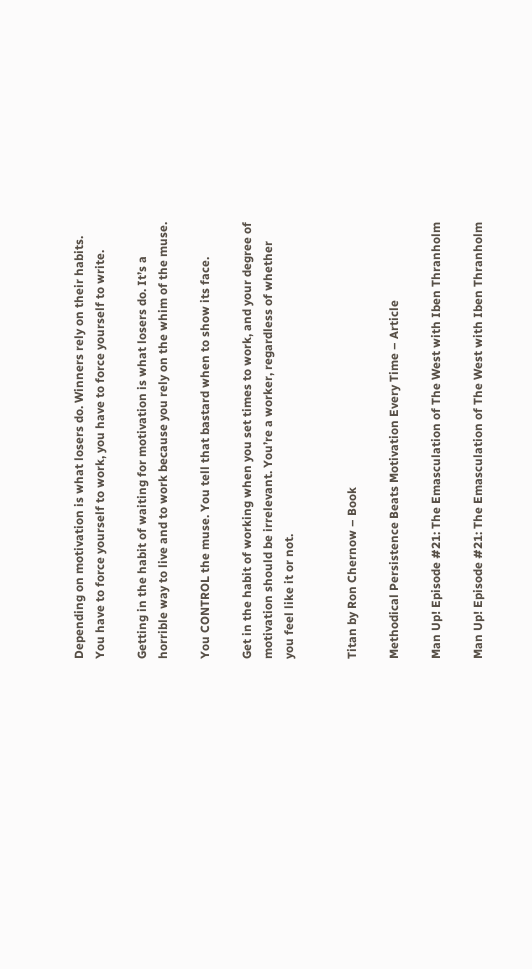Depending on motivation is what losers do. Winners rely on their habits. You have to force yourself to work, you have to force yourself to write.

Getting in the habit of waiting for motivation is what losers do. It’s a horrible way to live and to work because you rely on the whim of the muse.

You CONTROL the muse. You tell that bastard when to show its face.

Get in the habit of working when you set times to work, and your degree of motivation should be irrelevant. You’re a worker, regardless of whether you feel like it or not.


Titan by Ron Chernow – Book

Methodical Persistence Beats Motivation Every Time – Article

Man Up! Episode #21: The Emasculation of The West with Iben Thranholm

Man Up! Episode #21: The Emasculation of The West with Iben Thranholm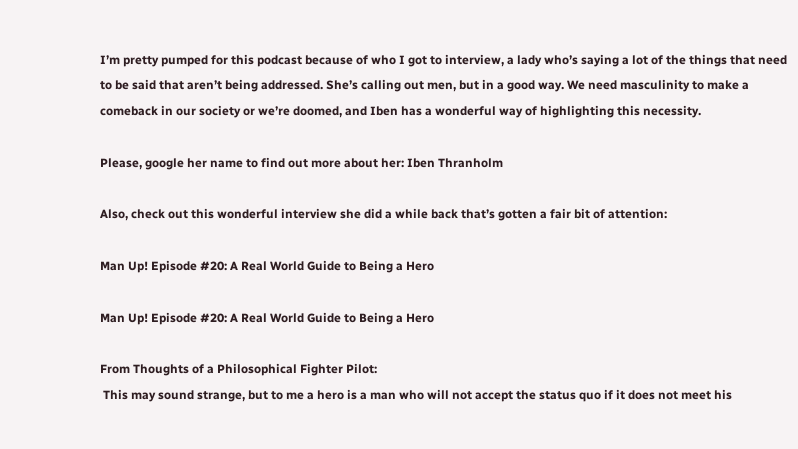I’m pretty pumped for this podcast because of who I got to interview, a lady who’s saying a lot of the things that need to be said that aren’t being addressed. She’s calling out men, but in a good way. We need masculinity to make a comeback in our society or we’re doomed, and Iben has a wonderful way of highlighting this necessity.

Please, google her name to find out more about her: Iben Thranholm

Also, check out this wonderful interview she did a while back that’s gotten a fair bit of attention:

Man Up! Episode #20: A Real World Guide to Being a Hero

Man Up! Episode #20: A Real World Guide to Being a Hero

From Thoughts of a Philosophical Fighter Pilot:
 This may sound strange, but to me a hero is a man who will not accept the status quo if it does not meet his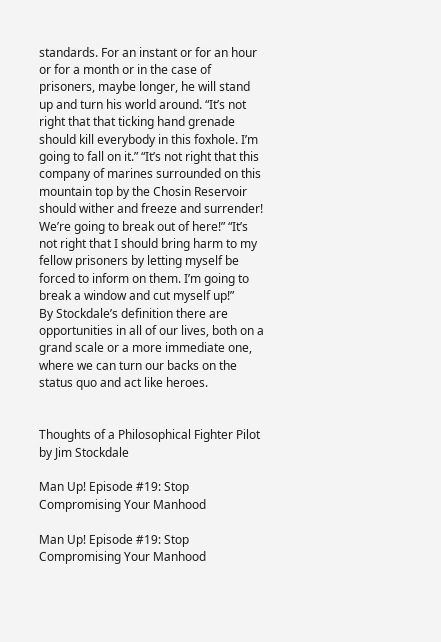standards. For an instant or for an hour or for a month or in the case of prisoners, maybe longer, he will stand up and turn his world around. “It’s not right that that ticking hand grenade should kill everybody in this foxhole. I’m going to fall on it.” “It’s not right that this company of marines surrounded on this mountain top by the Chosin Reservoir should wither and freeze and surrender! We’re going to break out of here!” “It’s not right that I should bring harm to my fellow prisoners by letting myself be forced to inform on them. I’m going to break a window and cut myself up!”
By Stockdale’s definition there are opportunities in all of our lives, both on a grand scale or a more immediate one, where we can turn our backs on the status quo and act like heroes.


Thoughts of a Philosophical Fighter Pilot by Jim Stockdale

Man Up! Episode #19: Stop Compromising Your Manhood

Man Up! Episode #19: Stop Compromising Your Manhood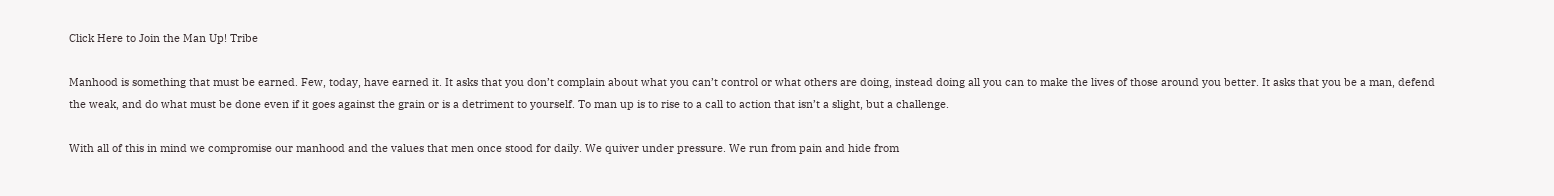Click Here to Join the Man Up! Tribe

Manhood is something that must be earned. Few, today, have earned it. It asks that you don’t complain about what you can’t control or what others are doing, instead doing all you can to make the lives of those around you better. It asks that you be a man, defend the weak, and do what must be done even if it goes against the grain or is a detriment to yourself. To man up is to rise to a call to action that isn’t a slight, but a challenge.

With all of this in mind we compromise our manhood and the values that men once stood for daily. We quiver under pressure. We run from pain and hide from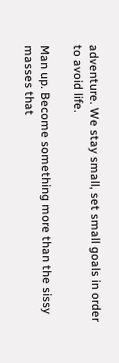adventure. We stay small, set small goals in order to avoid life.

Man up. Become something more than the sissy masses that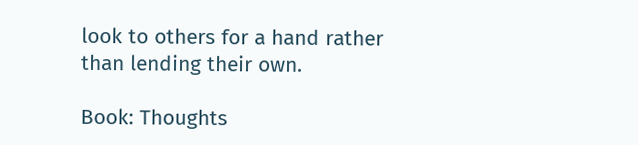look to others for a hand rather than lending their own.

Book: Thoughts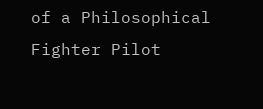of a Philosophical Fighter Pilot